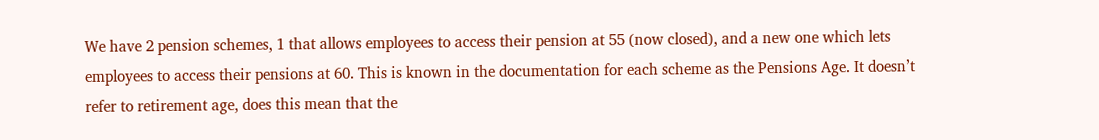We have 2 pension schemes, 1 that allows employees to access their pension at 55 (now closed), and a new one which lets employees to access their pensions at 60. This is known in the documentation for each scheme as the Pensions Age. It doesn’t refer to retirement age, does this mean that the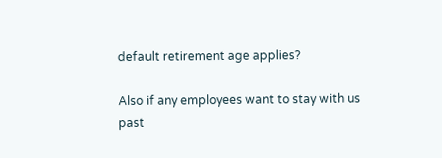default retirement age applies?

Also if any employees want to stay with us past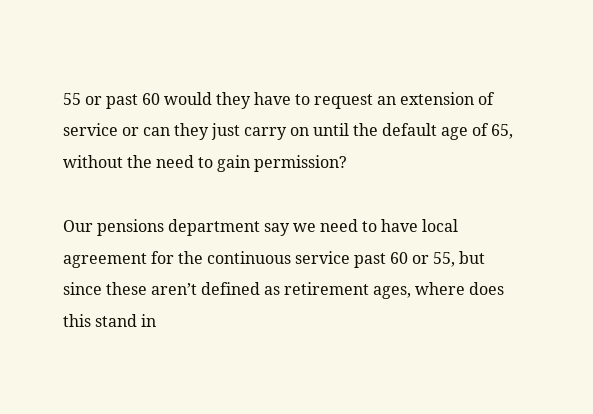55 or past 60 would they have to request an extension of service or can they just carry on until the default age of 65, without the need to gain permission?

Our pensions department say we need to have local agreement for the continuous service past 60 or 55, but since these aren’t defined as retirement ages, where does this stand in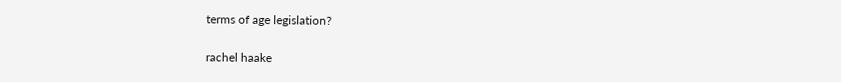terms of age legislation?

rachel haake